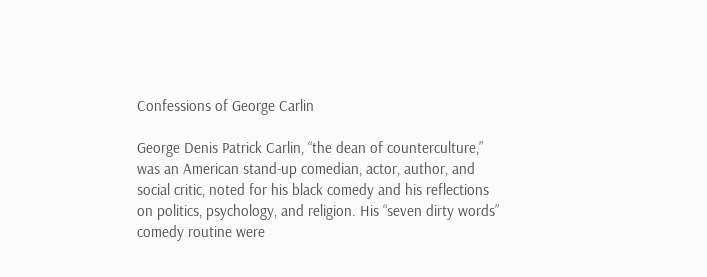Confessions of George Carlin

George Denis Patrick Carlin, “the dean of counterculture,” was an American stand-up comedian, actor, author, and social critic, noted for his black comedy and his reflections on politics, psychology, and religion. His “seven dirty words” comedy routine were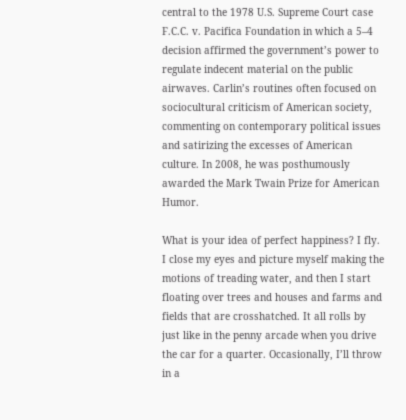central to the 1978 U.S. Supreme Court case F.C.C. v. Pacifica Foundation in which a 5–4 decision affirmed the government’s power to regulate indecent material on the public airwaves. Carlin’s routines often focused on sociocultural criticism of American society, commenting on contemporary political issues and satirizing the excesses of American culture. In 2008, he was posthumously awarded the Mark Twain Prize for American Humor.

What is your idea of perfect happiness? I fly. I close my eyes and picture myself making the motions of treading water, and then I start floating over trees and houses and farms and fields that are crosshatched. It all rolls by just like in the penny arcade when you drive the car for a quarter. Occasionally, I’ll throw in a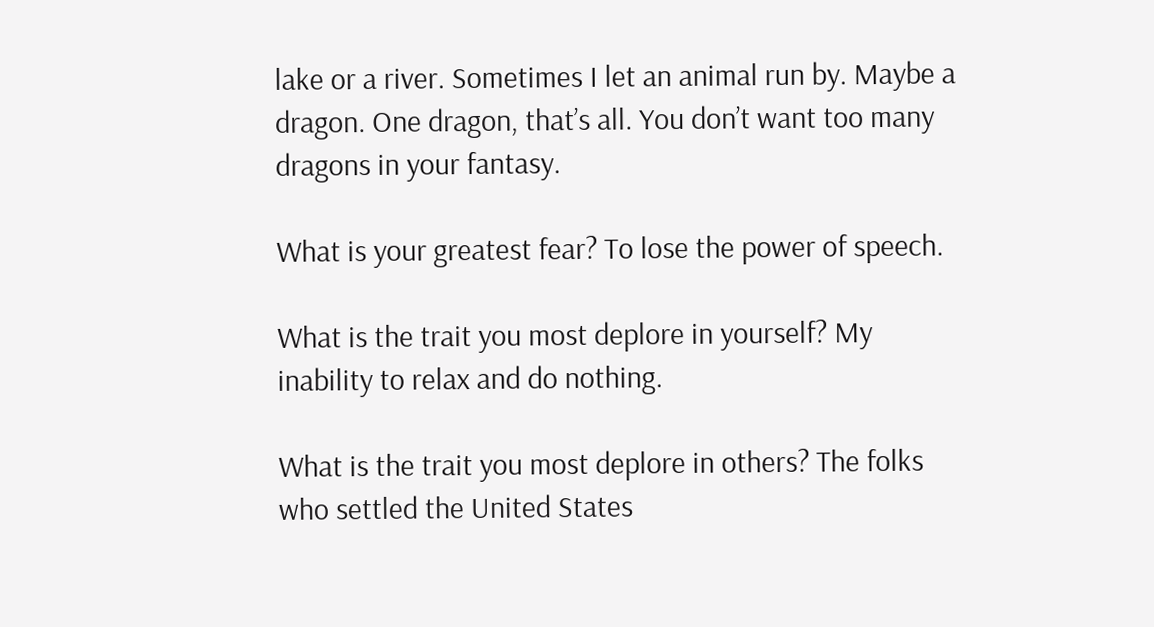lake or a river. Sometimes I let an animal run by. Maybe a dragon. One dragon, that’s all. You don’t want too many dragons in your fantasy.

What is your greatest fear? To lose the power of speech.

What is the trait you most deplore in yourself? My inability to relax and do nothing.

What is the trait you most deplore in others? The folks who settled the United States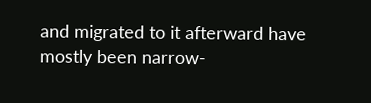and migrated to it afterward have mostly been narrow-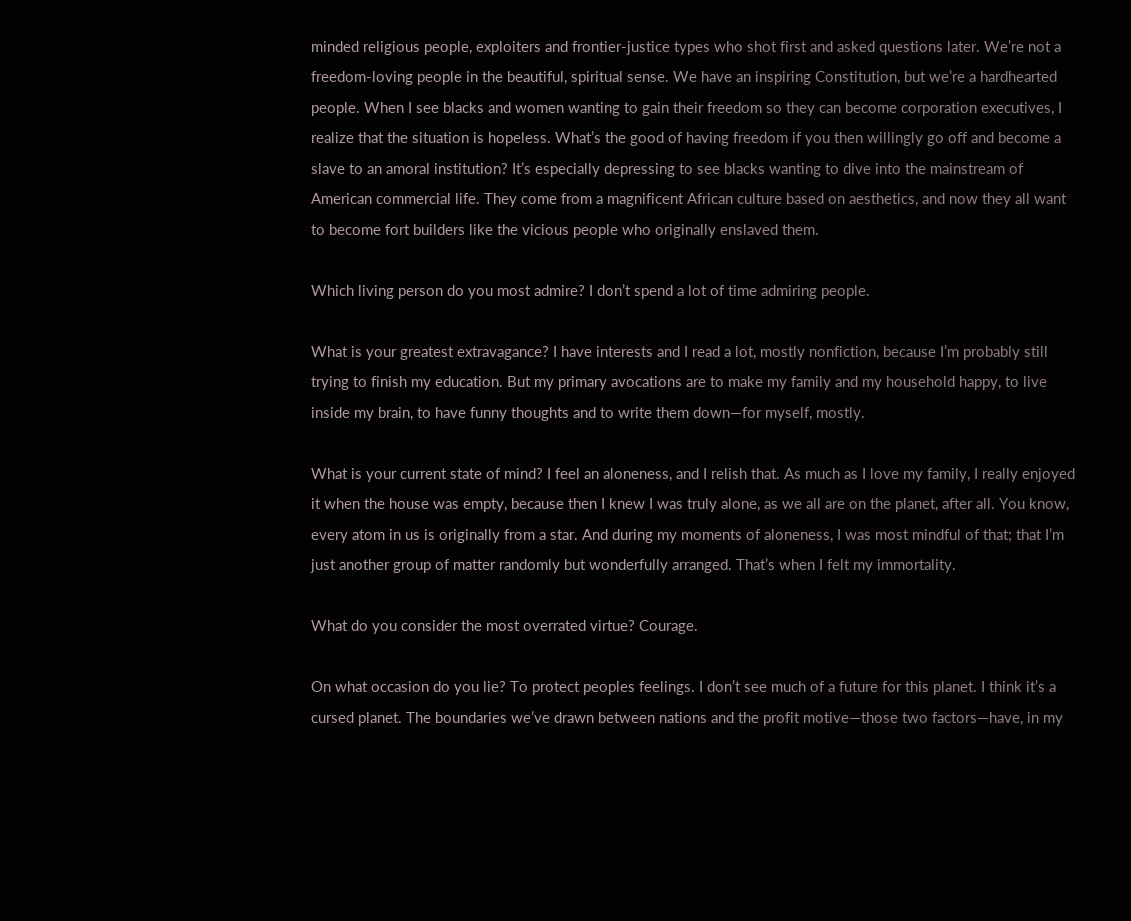minded religious people, exploiters and frontier-justice types who shot first and asked questions later. We’re not a freedom-loving people in the beautiful, spiritual sense. We have an inspiring Constitution, but we’re a hardhearted people. When I see blacks and women wanting to gain their freedom so they can become corporation executives, I realize that the situation is hopeless. What’s the good of having freedom if you then willingly go off and become a slave to an amoral institution? It’s especially depressing to see blacks wanting to dive into the mainstream of American commercial life. They come from a magnificent African culture based on aesthetics, and now they all want to become fort builders like the vicious people who originally enslaved them.

Which living person do you most admire? I don’t spend a lot of time admiring people.

What is your greatest extravagance? I have interests and I read a lot, mostly nonfiction, because I’m probably still trying to finish my education. But my primary avocations are to make my family and my household happy, to live inside my brain, to have funny thoughts and to write them down—for myself, mostly.

What is your current state of mind? I feel an aloneness, and I relish that. As much as I love my family, I really enjoyed it when the house was empty, because then I knew I was truly alone, as we all are on the planet, after all. You know, every atom in us is originally from a star. And during my moments of aloneness, I was most mindful of that; that I’m just another group of matter randomly but wonderfully arranged. That’s when I felt my immortality.

What do you consider the most overrated virtue? Courage.

On what occasion do you lie? To protect peoples feelings. I don’t see much of a future for this planet. I think it’s a cursed planet. The boundaries we’ve drawn between nations and the profit motive—those two factors—have, in my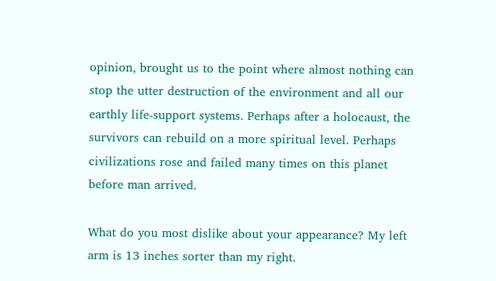opinion, brought us to the point where almost nothing can stop the utter destruction of the environment and all our earthly life-support systems. Perhaps after a holocaust, the survivors can rebuild on a more spiritual level. Perhaps civilizations rose and failed many times on this planet before man arrived.

What do you most dislike about your appearance? My left arm is 13 inches sorter than my right.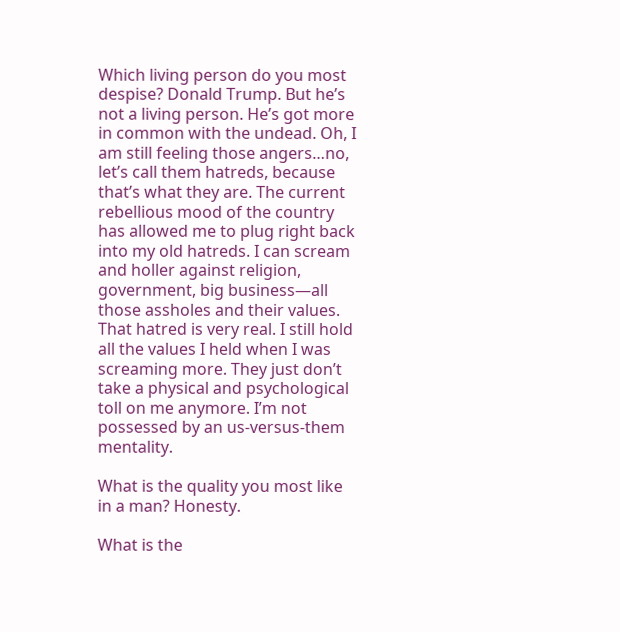Which living person do you most despise? Donald Trump. But he’s not a living person. He’s got more in common with the undead. Oh, I am still feeling those angers…no, let’s call them hatreds, because that’s what they are. The current rebellious mood of the country has allowed me to plug right back into my old hatreds. I can scream and holler against religion, government, big business—all those assholes and their values. That hatred is very real. I still hold all the values I held when I was screaming more. They just don’t take a physical and psychological toll on me anymore. I’m not possessed by an us-versus-them mentality.

What is the quality you most like in a man? Honesty.

What is the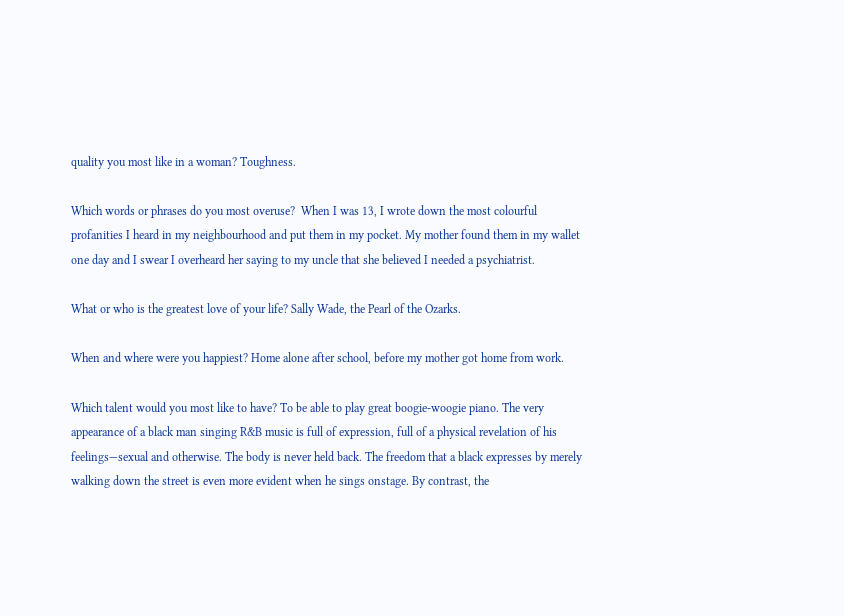quality you most like in a woman? Toughness.

Which words or phrases do you most overuse?  When I was 13, I wrote down the most colourful profanities I heard in my neighbourhood and put them in my pocket. My mother found them in my wallet one day and I swear I overheard her saying to my uncle that she believed I needed a psychiatrist.

What or who is the greatest love of your life? Sally Wade, the Pearl of the Ozarks.

When and where were you happiest? Home alone after school, before my mother got home from work.

Which talent would you most like to have? To be able to play great boogie-woogie piano. The very appearance of a black man singing R&B music is full of expression, full of a physical revelation of his feelings—sexual and otherwise. The body is never held back. The freedom that a black expresses by merely walking down the street is even more evident when he sings onstage. By contrast, the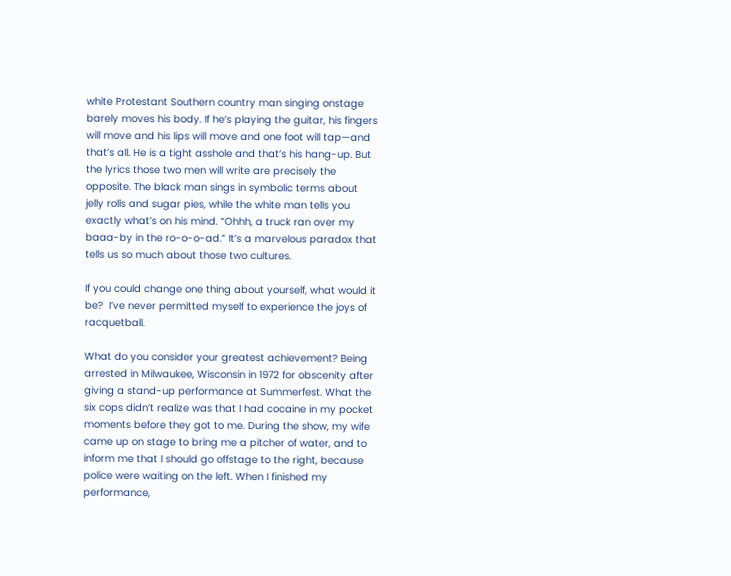white Protestant Southern country man singing onstage barely moves his body. If he’s playing the guitar, his fingers will move and his lips will move and one foot will tap—and that’s all. He is a tight asshole and that’s his hang-up. But the lyrics those two men will write are precisely the opposite. The black man sings in symbolic terms about jelly rolls and sugar pies, while the white man tells you exactly what’s on his mind. “Ohhh, a truck ran over my baaa-by in the ro-o-o-ad.” It’s a marvelous paradox that tells us so much about those two cultures.

If you could change one thing about yourself, what would it be?  I’ve never permitted myself to experience the joys of racquetball.

What do you consider your greatest achievement? Being arrested in Milwaukee, Wisconsin in 1972 for obscenity after giving a stand-up performance at Summerfest. What the six cops didn’t realize was that I had cocaine in my pocket moments before they got to me. During the show, my wife came up on stage to bring me a pitcher of water, and to inform me that I should go offstage to the right, because police were waiting on the left. When I finished my performance,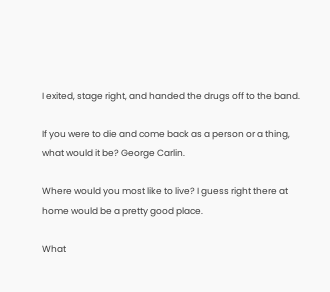I exited, stage right, and handed the drugs off to the band.

If you were to die and come back as a person or a thing, what would it be? George Carlin.

Where would you most like to live? I guess right there at home would be a pretty good place.

What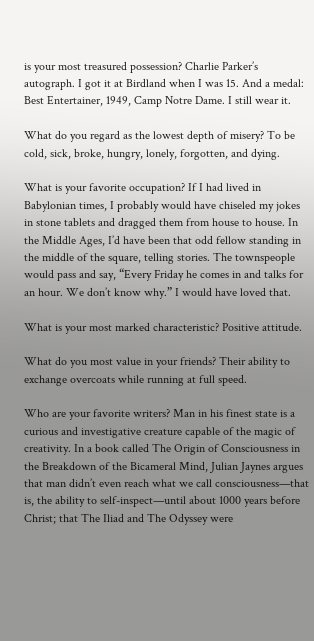is your most treasured possession? Charlie Parker’s autograph. I got it at Birdland when I was 15. And a medal: Best Entertainer, 1949, Camp Notre Dame. I still wear it.

What do you regard as the lowest depth of misery? To be cold, sick, broke, hungry, lonely, forgotten, and dying.

What is your favorite occupation? If I had lived in Babylonian times, I probably would have chiseled my jokes in stone tablets and dragged them from house to house. In the Middle Ages, I’d have been that odd fellow standing in the middle of the square, telling stories. The townspeople would pass and say, “Every Friday he comes in and talks for an hour. We don’t know why.” I would have loved that.

What is your most marked characteristic? Positive attitude.

What do you most value in your friends? Their ability to exchange overcoats while running at full speed.

Who are your favorite writers? Man in his finest state is a curious and investigative creature capable of the magic of creativity. In a book called The Origin of Consciousness in the Breakdown of the Bicameral Mind, Julian Jaynes argues that man didn’t even reach what we call consciousness—that is, the ability to self-inspect—until about 1000 years before Christ; that The Iliad and The Odyssey were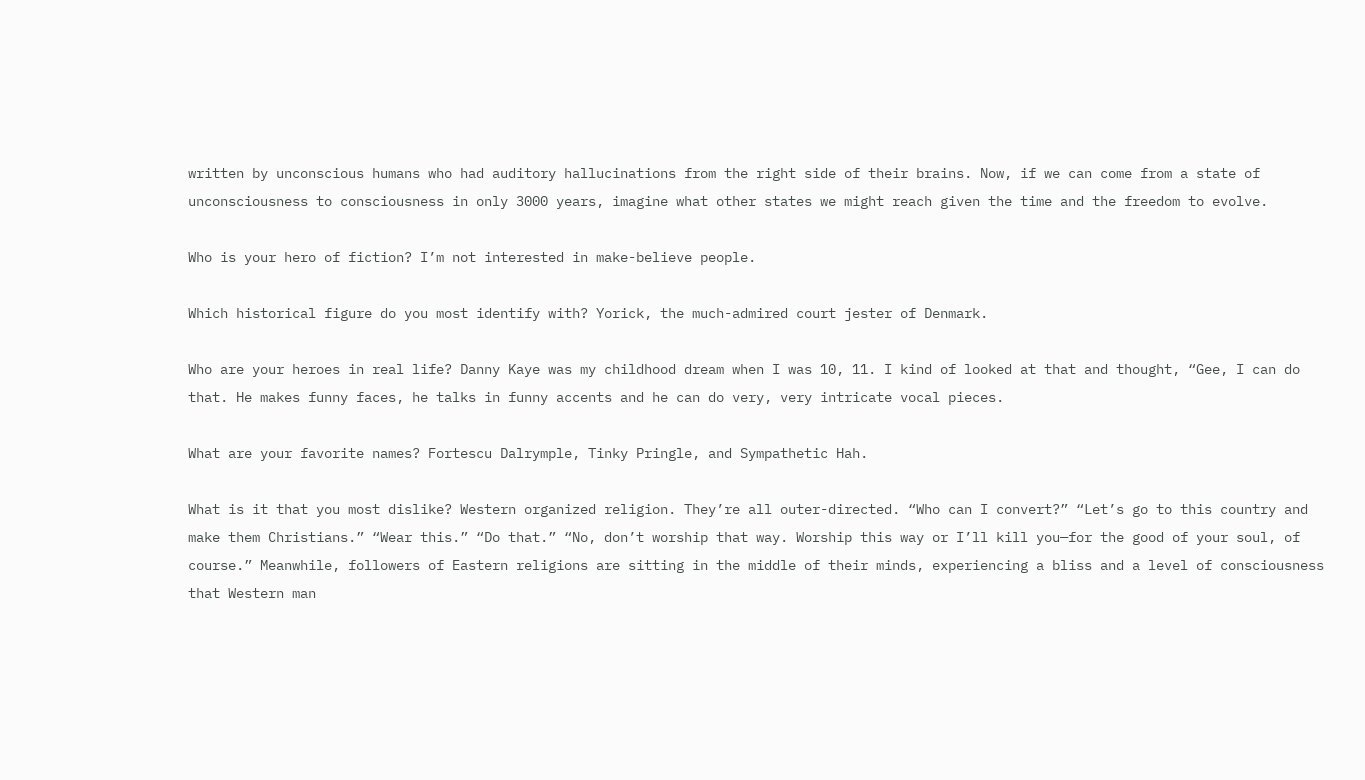written by unconscious humans who had auditory hallucinations from the right side of their brains. Now, if we can come from a state of unconsciousness to consciousness in only 3000 years, imagine what other states we might reach given the time and the freedom to evolve.

Who is your hero of fiction? I’m not interested in make-believe people.

Which historical figure do you most identify with? Yorick, the much-admired court jester of Denmark.

Who are your heroes in real life? Danny Kaye was my childhood dream when I was 10, 11. I kind of looked at that and thought, “Gee, I can do that. He makes funny faces, he talks in funny accents and he can do very, very intricate vocal pieces.

What are your favorite names? Fortescu Dalrymple, Tinky Pringle, and Sympathetic Hah.

What is it that you most dislike? Western organized religion. They’re all outer-directed. “Who can I convert?” “Let’s go to this country and make them Christians.” “Wear this.” “Do that.” “No, don’t worship that way. Worship this way or I’ll kill you—for the good of your soul, of course.” Meanwhile, followers of Eastern religions are sitting in the middle of their minds, experiencing a bliss and a level of consciousness that Western man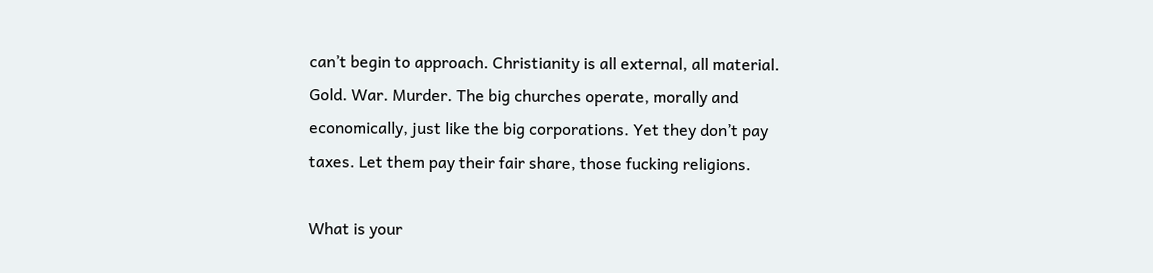can’t begin to approach. Christianity is all external, all material. Gold. War. Murder. The big churches operate, morally and economically, just like the big corporations. Yet they don’t pay taxes. Let them pay their fair share, those fucking religions.

What is your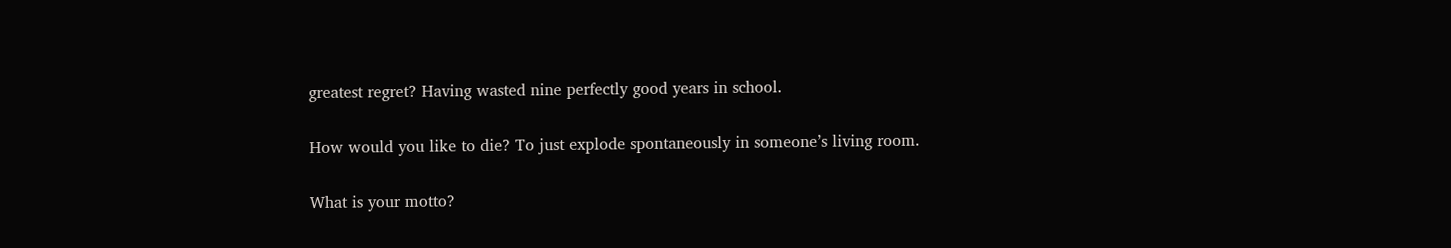greatest regret? Having wasted nine perfectly good years in school.

How would you like to die? To just explode spontaneously in someone’s living room.

What is your motto?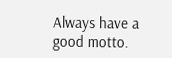Always have a good motto.